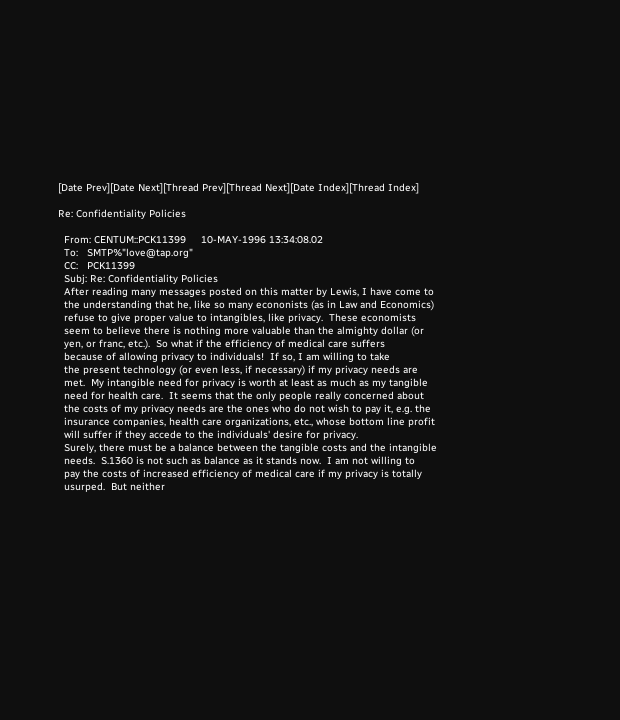[Date Prev][Date Next][Thread Prev][Thread Next][Date Index][Thread Index]

Re: Confidentiality Policies

  From: CENTUM::PCK11399     10-MAY-1996 13:34:08.02
  To:   SMTP%"love@tap.org"
  CC:   PCK11399
  Subj: Re: Confidentiality Policies
  After reading many messages posted on this matter by Lewis, I have come to
  the understanding that he, like so many econonists (as in Law and Economics)
  refuse to give proper value to intangibles, like privacy.  These economists
  seem to believe there is nothing more valuable than the almighty dollar (or
  yen, or franc, etc.).  So what if the efficiency of medical care suffers
  because of allowing privacy to individuals!  If so, I am willing to take
  the present technology (or even less, if necessary) if my privacy needs are
  met.  My intangible need for privacy is worth at least as much as my tangible
  need for health care.  It seems that the only people really concerned about
  the costs of my privacy needs are the ones who do not wish to pay it, e.g. the
  insurance companies, health care organizations, etc., whose bottom line profit
  will suffer if they accede to the individuals' desire for privacy.
  Surely, there must be a balance between the tangible costs and the intangible
  needs.  S.1360 is not such as balance as it stands now.  I am not willing to
  pay the costs of increased efficiency of medical care if my privacy is totally
  usurped.  But neither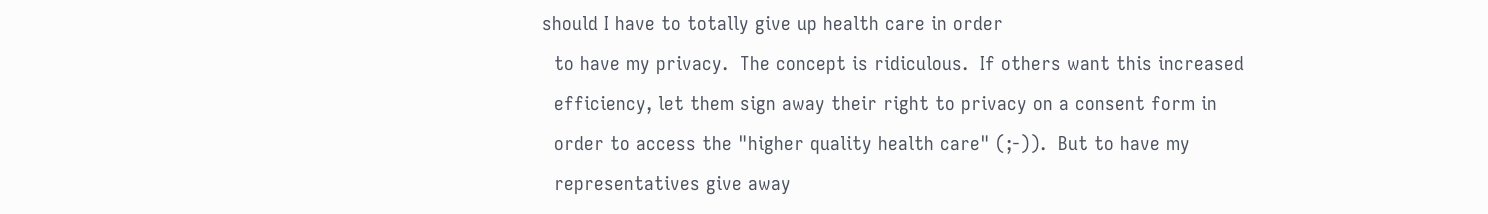should I have to totally give up health care in order
  to have my privacy.  The concept is ridiculous.  If others want this increased
  efficiency, let them sign away their right to privacy on a consent form in
  order to access the "higher quality health care" (;-)).  But to have my
  representatives give away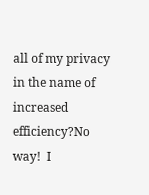all of my privacy in the name of increased efficiency?No way!  I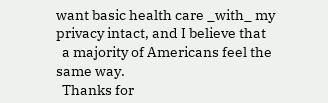want basic health care _with_ my privacy intact, and I believe that
  a majority of Americans feel the same way.
  Thanks for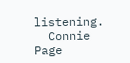listening.
  Connie Page